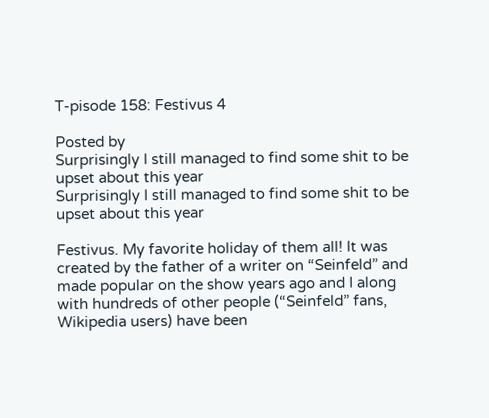T-pisode 158: Festivus 4

Posted by
Surprisingly I still managed to find some shit to be upset about this year
Surprisingly I still managed to find some shit to be upset about this year

Festivus. My favorite holiday of them all! It was created by the father of a writer on “Seinfeld” and made popular on the show years ago and I along with hundreds of other people (“Seinfeld” fans, Wikipedia users) have been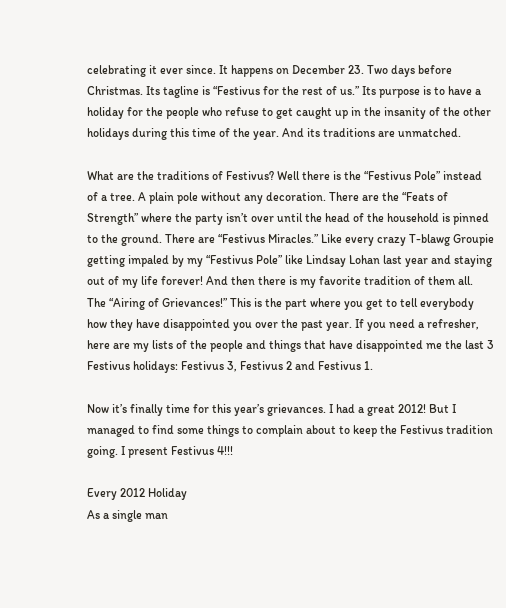celebrating it ever since. It happens on December 23. Two days before Christmas. Its tagline is “Festivus for the rest of us.” Its purpose is to have a holiday for the people who refuse to get caught up in the insanity of the other holidays during this time of the year. And its traditions are unmatched.

What are the traditions of Festivus? Well there is the “Festivus Pole” instead of a tree. A plain pole without any decoration. There are the “Feats of Strength” where the party isn’t over until the head of the household is pinned to the ground. There are “Festivus Miracles.” Like every crazy T-blawg Groupie getting impaled by my “Festivus Pole” like Lindsay Lohan last year and staying out of my life forever! And then there is my favorite tradition of them all. The “Airing of Grievances!” This is the part where you get to tell everybody how they have disappointed you over the past year. If you need a refresher, here are my lists of the people and things that have disappointed me the last 3 Festivus holidays: Festivus 3, Festivus 2 and Festivus 1.

Now it’s finally time for this year’s grievances. I had a great 2012! But I managed to find some things to complain about to keep the Festivus tradition going. I present Festivus 4!!!

Every 2012 Holiday
As a single man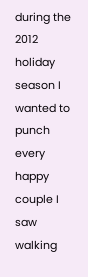during the 2012 holiday season I wanted to punch every happy couple I saw walking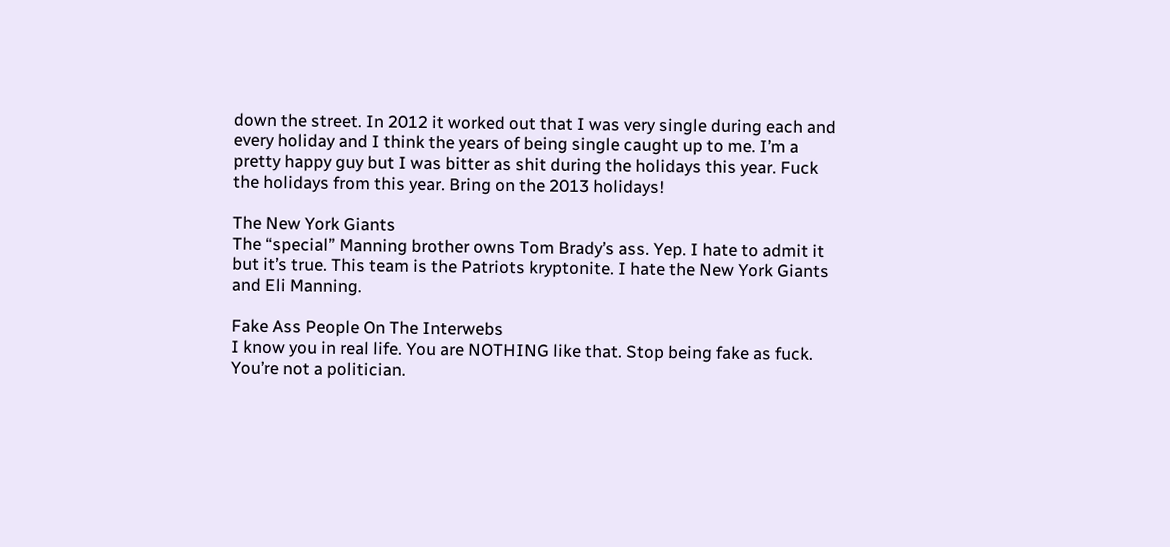down the street. In 2012 it worked out that I was very single during each and every holiday and I think the years of being single caught up to me. I’m a pretty happy guy but I was bitter as shit during the holidays this year. Fuck the holidays from this year. Bring on the 2013 holidays!

The New York Giants
The “special” Manning brother owns Tom Brady’s ass. Yep. I hate to admit it but it’s true. This team is the Patriots kryptonite. I hate the New York Giants and Eli Manning.

Fake Ass People On The Interwebs
I know you in real life. You are NOTHING like that. Stop being fake as fuck. You’re not a politician.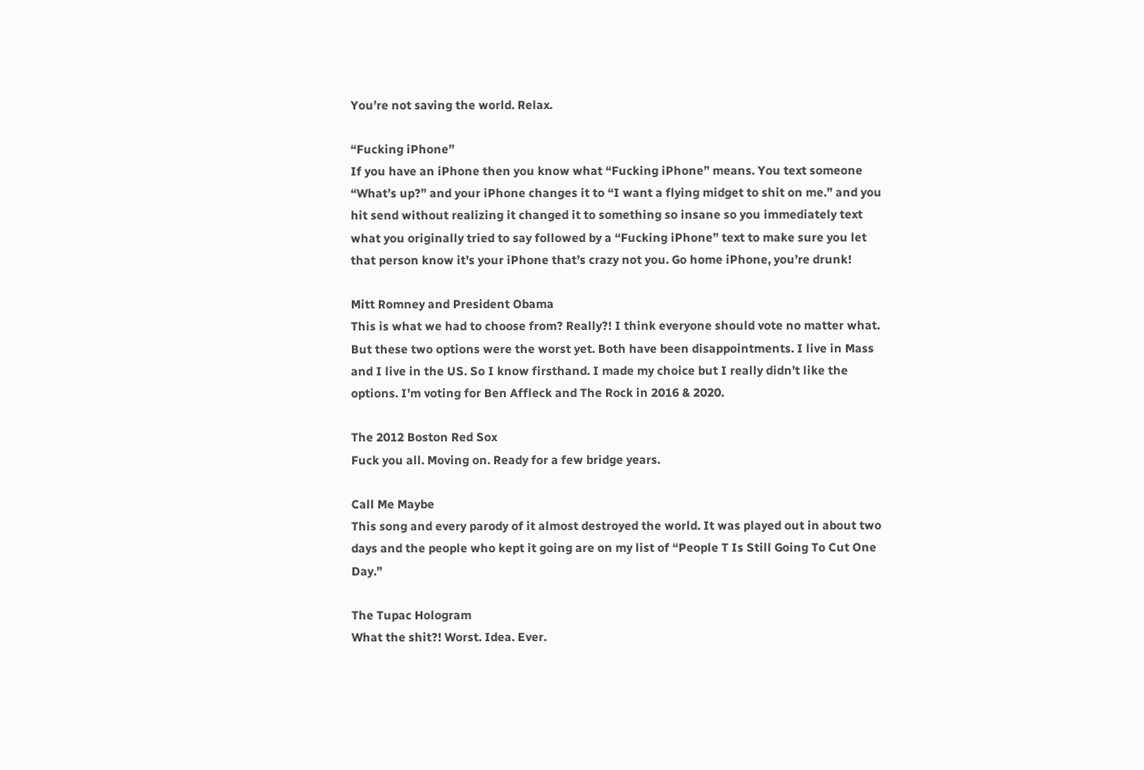You’re not saving the world. Relax.

“Fucking iPhone”
If you have an iPhone then you know what “Fucking iPhone” means. You text someone “What’s up?” and your iPhone changes it to “I want a flying midget to shit on me.” and you hit send without realizing it changed it to something so insane so you immediately text what you originally tried to say followed by a “Fucking iPhone” text to make sure you let that person know it’s your iPhone that’s crazy not you. Go home iPhone, you’re drunk!

Mitt Romney and President Obama
This is what we had to choose from? Really?! I think everyone should vote no matter what. But these two options were the worst yet. Both have been disappointments. I live in Mass and I live in the US. So I know firsthand. I made my choice but I really didn’t like the options. I’m voting for Ben Affleck and The Rock in 2016 & 2020.

The 2012 Boston Red Sox
Fuck you all. Moving on. Ready for a few bridge years.

Call Me Maybe
This song and every parody of it almost destroyed the world. It was played out in about two days and the people who kept it going are on my list of “People T Is Still Going To Cut One Day.”

The Tupac Hologram
What the shit?! Worst. Idea. Ever.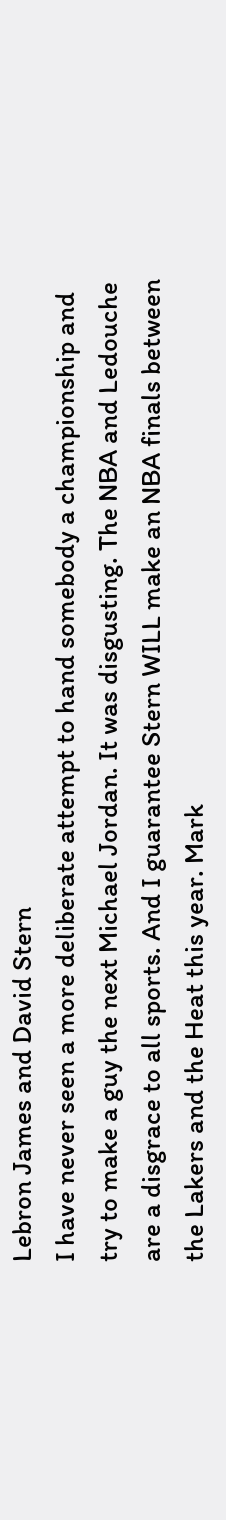Lebron James and David Stern
I have never seen a more deliberate attempt to hand somebody a championship and try to make a guy the next Michael Jordan. It was disgusting. The NBA and Ledouche are a disgrace to all sports. And I guarantee Stern WILL make an NBA finals between the Lakers and the Heat this year. Mark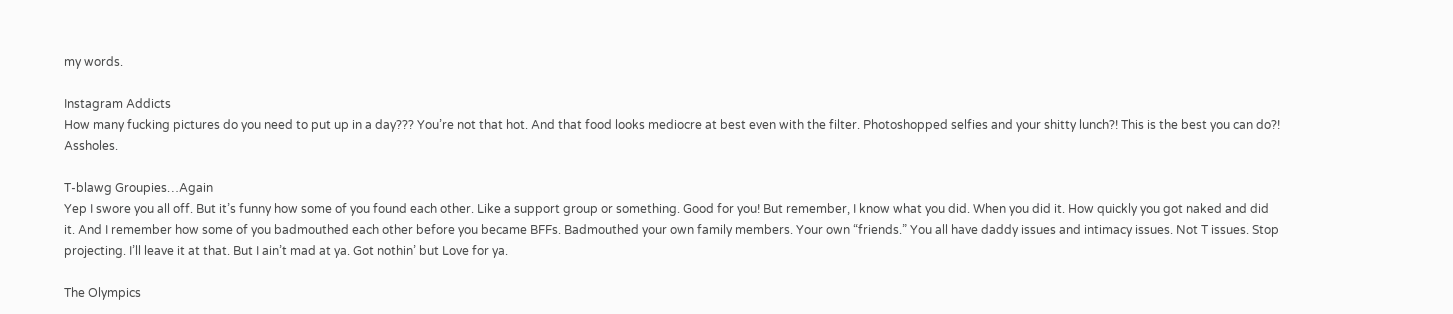my words.

Instagram Addicts
How many fucking pictures do you need to put up in a day??? You’re not that hot. And that food looks mediocre at best even with the filter. Photoshopped selfies and your shitty lunch?! This is the best you can do?! Assholes.

T-blawg Groupies…Again
Yep I swore you all off. But it’s funny how some of you found each other. Like a support group or something. Good for you! But remember, I know what you did. When you did it. How quickly you got naked and did it. And I remember how some of you badmouthed each other before you became BFFs. Badmouthed your own family members. Your own “friends.” You all have daddy issues and intimacy issues. Not T issues. Stop projecting. I’ll leave it at that. But I ain’t mad at ya. Got nothin’ but Love for ya.

The Olympics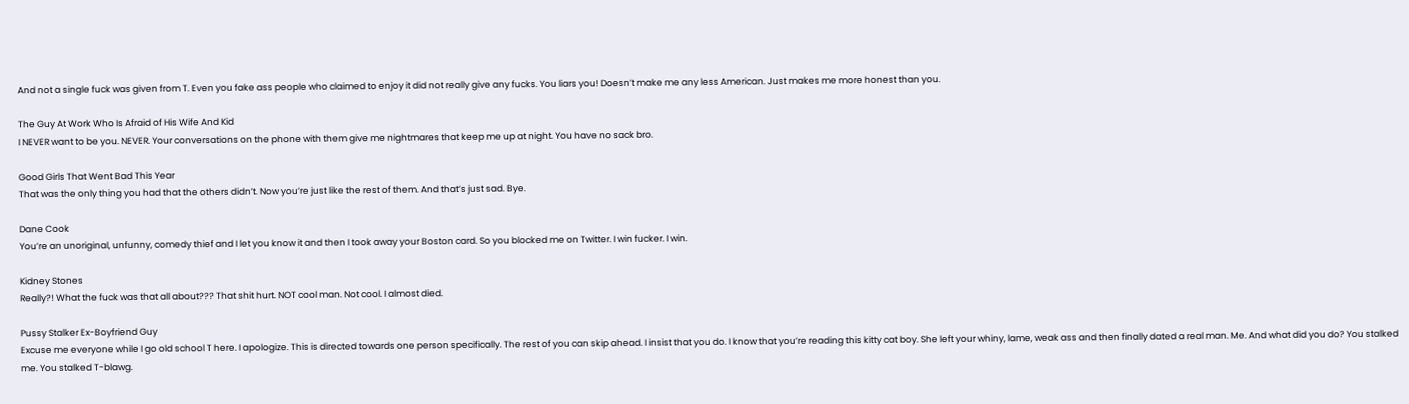And not a single fuck was given from T. Even you fake ass people who claimed to enjoy it did not really give any fucks. You liars you! Doesn’t make me any less American. Just makes me more honest than you.

The Guy At Work Who Is Afraid of His Wife And Kid
I NEVER want to be you. NEVER. Your conversations on the phone with them give me nightmares that keep me up at night. You have no sack bro.

Good Girls That Went Bad This Year
That was the only thing you had that the others didn’t. Now you’re just like the rest of them. And that’s just sad. Bye.

Dane Cook
You’re an unoriginal, unfunny, comedy thief and I let you know it and then I took away your Boston card. So you blocked me on Twitter. I win fucker. I win.

Kidney Stones
Really?! What the fuck was that all about??? That shit hurt. NOT cool man. Not cool. I almost died.

Pussy Stalker Ex-Boyfriend Guy
Excuse me everyone while I go old school T here. I apologize. This is directed towards one person specifically. The rest of you can skip ahead. I insist that you do. I know that you’re reading this kitty cat boy. She left your whiny, lame, weak ass and then finally dated a real man. Me. And what did you do? You stalked me. You stalked T-blawg.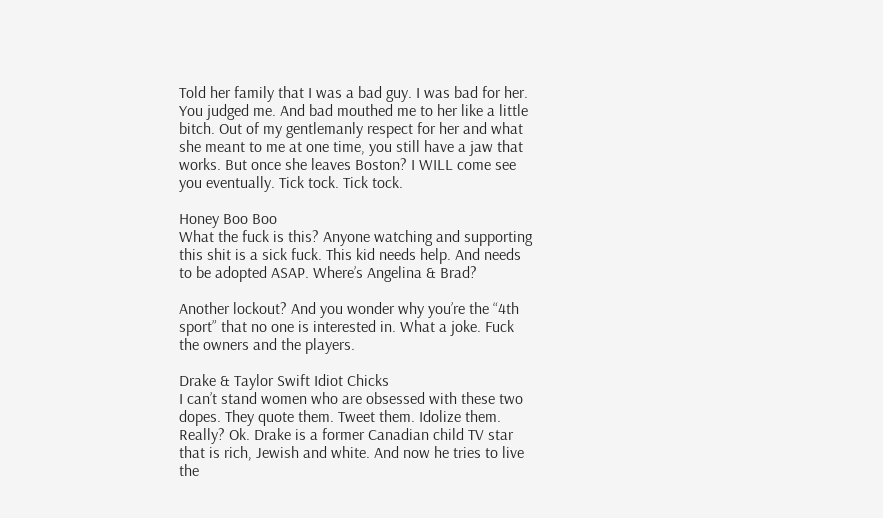Told her family that I was a bad guy. I was bad for her. You judged me. And bad mouthed me to her like a little bitch. Out of my gentlemanly respect for her and what she meant to me at one time, you still have a jaw that works. But once she leaves Boston? I WILL come see you eventually. Tick tock. Tick tock.

Honey Boo Boo
What the fuck is this? Anyone watching and supporting this shit is a sick fuck. This kid needs help. And needs to be adopted ASAP. Where’s Angelina & Brad?

Another lockout? And you wonder why you’re the “4th sport” that no one is interested in. What a joke. Fuck the owners and the players.

Drake & Taylor Swift Idiot Chicks
I can’t stand women who are obsessed with these two dopes. They quote them. Tweet them. Idolize them. Really? Ok. Drake is a former Canadian child TV star that is rich, Jewish and white. And now he tries to live the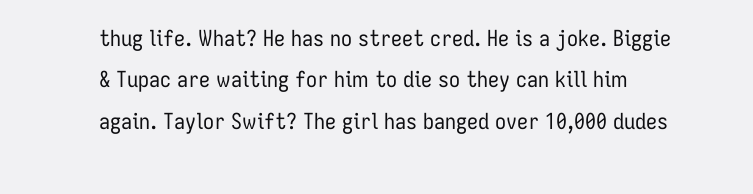thug life. What? He has no street cred. He is a joke. Biggie & Tupac are waiting for him to die so they can kill him again. Taylor Swift? The girl has banged over 10,000 dudes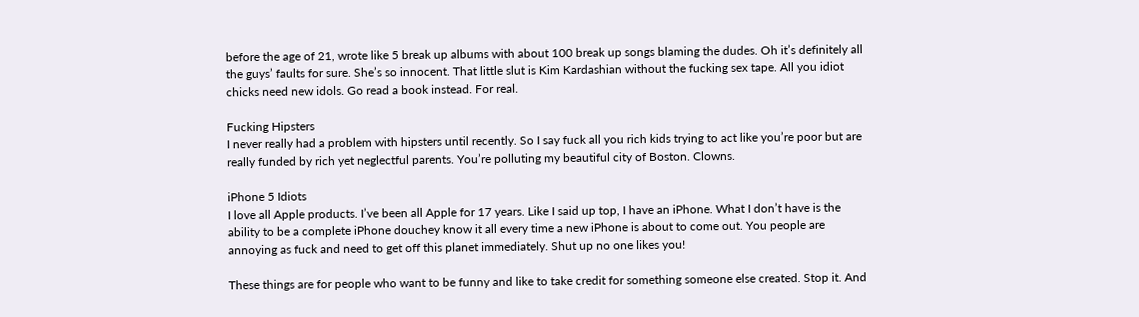before the age of 21, wrote like 5 break up albums with about 100 break up songs blaming the dudes. Oh it’s definitely all the guys’ faults for sure. She’s so innocent. That little slut is Kim Kardashian without the fucking sex tape. All you idiot chicks need new idols. Go read a book instead. For real.

Fucking Hipsters
I never really had a problem with hipsters until recently. So I say fuck all you rich kids trying to act like you’re poor but are really funded by rich yet neglectful parents. You’re polluting my beautiful city of Boston. Clowns.

iPhone 5 Idiots
I love all Apple products. I’ve been all Apple for 17 years. Like I said up top, I have an iPhone. What I don’t have is the ability to be a complete iPhone douchey know it all every time a new iPhone is about to come out. You people are annoying as fuck and need to get off this planet immediately. Shut up no one likes you!

These things are for people who want to be funny and like to take credit for something someone else created. Stop it. And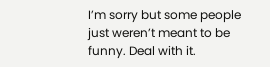I’m sorry but some people just weren’t meant to be funny. Deal with it.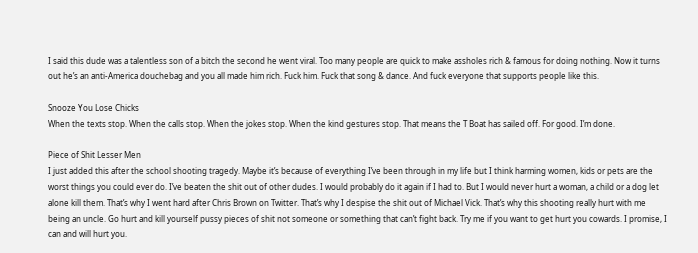I said this dude was a talentless son of a bitch the second he went viral. Too many people are quick to make assholes rich & famous for doing nothing. Now it turns out he’s an anti-America douchebag and you all made him rich. Fuck him. Fuck that song & dance. And fuck everyone that supports people like this.

Snooze You Lose Chicks
When the texts stop. When the calls stop. When the jokes stop. When the kind gestures stop. That means the T Boat has sailed off. For good. I’m done.

Piece of Shit Lesser Men
I just added this after the school shooting tragedy. Maybe it’s because of everything I’ve been through in my life but I think harming women, kids or pets are the worst things you could ever do. I’ve beaten the shit out of other dudes. I would probably do it again if I had to. But I would never hurt a woman, a child or a dog let alone kill them. That’s why I went hard after Chris Brown on Twitter. That’s why I despise the shit out of Michael Vick. That’s why this shooting really hurt with me being an uncle. Go hurt and kill yourself pussy pieces of shit not someone or something that can’t fight back. Try me if you want to get hurt you cowards. I promise, I can and will hurt you.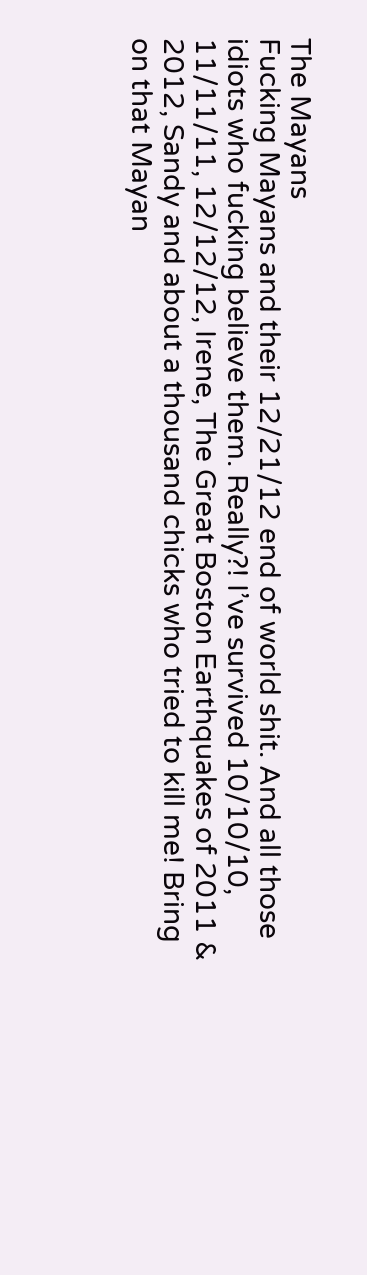The Mayans
Fucking Mayans and their 12/21/12 end of world shit. And all those idiots who fucking believe them. Really?! I’ve survived 10/10/10, 11/11/11, 12/12/12, Irene, The Great Boston Earthquakes of 2011 & 2012, Sandy and about a thousand chicks who tried to kill me! Bring on that Mayan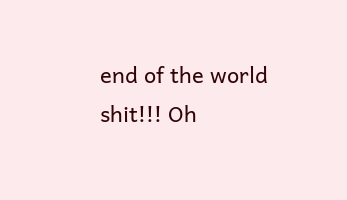end of the world shit!!! Oh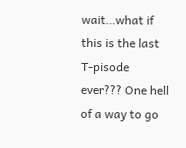wait…what if this is the last T-pisode ever??? One hell of a way to go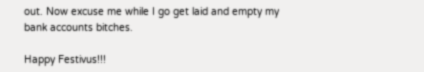out. Now excuse me while I go get laid and empty my bank accounts bitches.

Happy Festivus!!!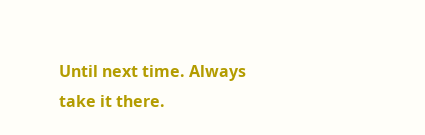Until next time. Always take it there.